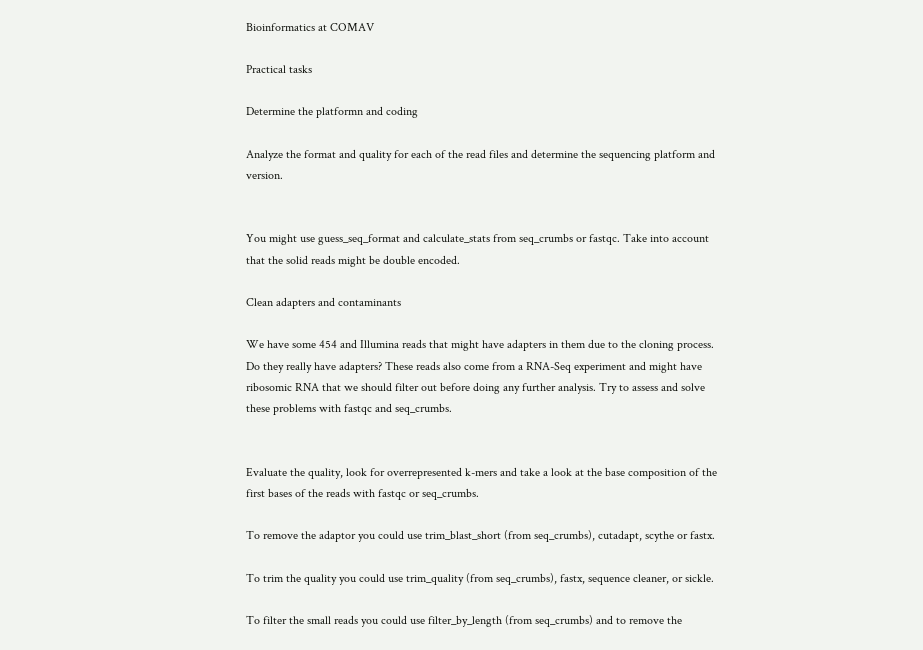Bioinformatics at COMAV

Practical tasks

Determine the platformn and coding

Analyze the format and quality for each of the read files and determine the sequencing platform and version.


You might use guess_seq_format and calculate_stats from seq_crumbs or fastqc. Take into account that the solid reads might be double encoded.

Clean adapters and contaminants

We have some 454 and Illumina reads that might have adapters in them due to the cloning process. Do they really have adapters? These reads also come from a RNA-Seq experiment and might have ribosomic RNA that we should filter out before doing any further analysis. Try to assess and solve these problems with fastqc and seq_crumbs.


Evaluate the quality, look for overrepresented k-mers and take a look at the base composition of the first bases of the reads with fastqc or seq_crumbs.

To remove the adaptor you could use trim_blast_short (from seq_crumbs), cutadapt, scythe or fastx.

To trim the quality you could use trim_quality (from seq_crumbs), fastx, sequence cleaner, or sickle.

To filter the small reads you could use filter_by_length (from seq_crumbs) and to remove the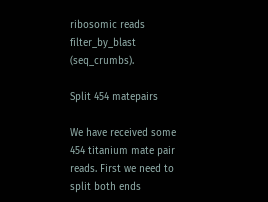ribosomic reads filter_by_blast (seq_crumbs).

Split 454 matepairs

We have received some 454 titanium mate pair reads. First we need to split both ends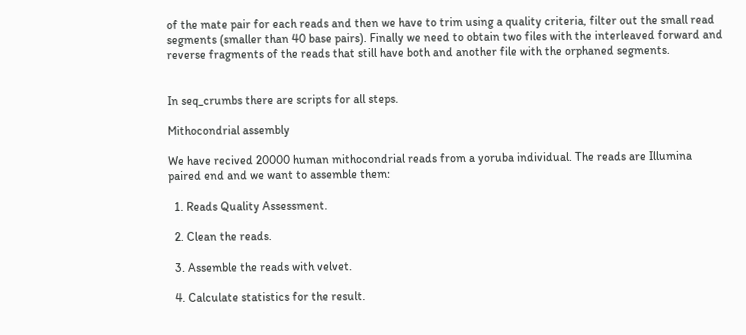of the mate pair for each reads and then we have to trim using a quality criteria, filter out the small read segments (smaller than 40 base pairs). Finally we need to obtain two files with the interleaved forward and reverse fragments of the reads that still have both and another file with the orphaned segments.


In seq_crumbs there are scripts for all steps.

Mithocondrial assembly

We have recived 20000 human mithocondrial reads from a yoruba individual. The reads are Illumina paired end and we want to assemble them:

  1. Reads Quality Assessment.

  2. Clean the reads.

  3. Assemble the reads with velvet.

  4. Calculate statistics for the result.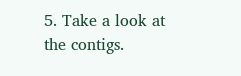5. Take a look at the contigs.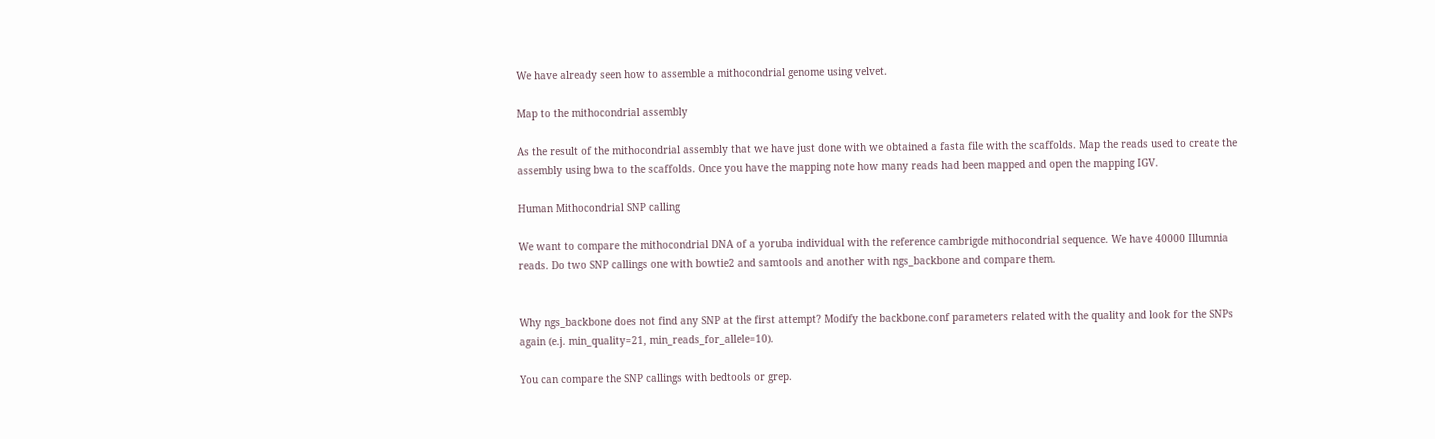We have already seen how to assemble a mithocondrial genome using velvet.

Map to the mithocondrial assembly

As the result of the mithocondrial assembly that we have just done with we obtained a fasta file with the scaffolds. Map the reads used to create the assembly using bwa to the scaffolds. Once you have the mapping note how many reads had been mapped and open the mapping IGV.

Human Mithocondrial SNP calling

We want to compare the mithocondrial DNA of a yoruba individual with the reference cambrigde mithocondrial sequence. We have 40000 Illumnia reads. Do two SNP callings one with bowtie2 and samtools and another with ngs_backbone and compare them.


Why ngs_backbone does not find any SNP at the first attempt? Modify the backbone.conf parameters related with the quality and look for the SNPs again (e.j. min_quality=21, min_reads_for_allele=10).

You can compare the SNP callings with bedtools or grep.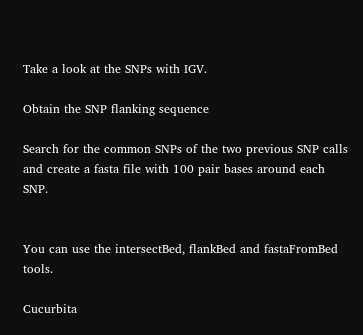Take a look at the SNPs with IGV.

Obtain the SNP flanking sequence

Search for the common SNPs of the two previous SNP calls and create a fasta file with 100 pair bases around each SNP.


You can use the intersectBed, flankBed and fastaFromBed tools.

Cucurbita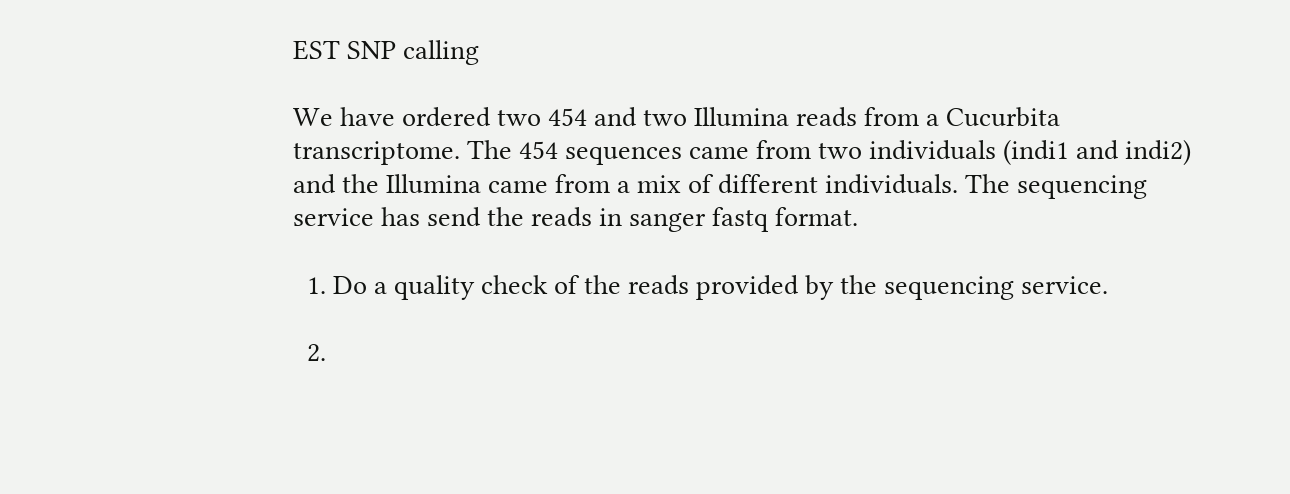EST SNP calling

We have ordered two 454 and two Illumina reads from a Cucurbita transcriptome. The 454 sequences came from two individuals (indi1 and indi2) and the Illumina came from a mix of different individuals. The sequencing service has send the reads in sanger fastq format.

  1. Do a quality check of the reads provided by the sequencing service.

  2.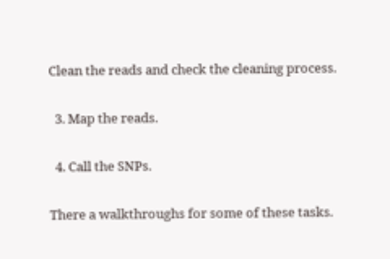Clean the reads and check the cleaning process.

  3. Map the reads.

  4. Call the SNPs.

There a walkthroughs for some of these tasks.